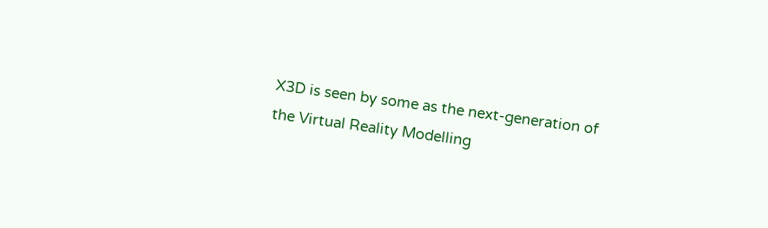X3D is seen by some as the next-generation of the Virtual Reality Modelling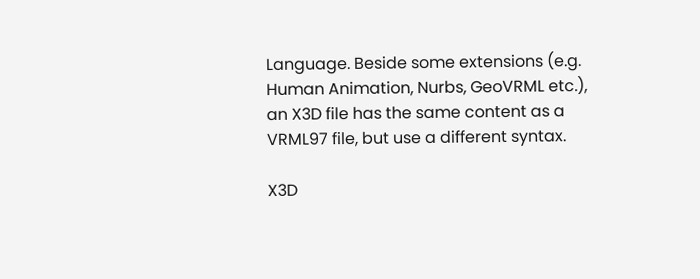Language. Beside some extensions (e.g. Human Animation, Nurbs, GeoVRML etc.), an X3D file has the same content as a VRML97 file, but use a different syntax.

X3D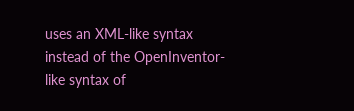uses an XML-like syntax instead of the OpenInventor-like syntax of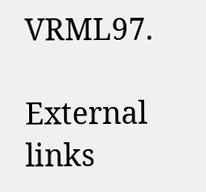VRML97.

External links